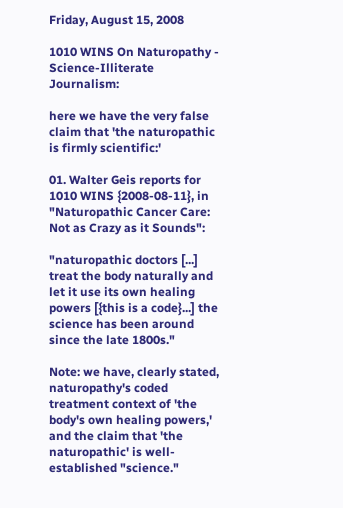Friday, August 15, 2008

1010 WINS On Naturopathy - Science-Illiterate Journalism:

here we have the very false claim that 'the naturopathic is firmly scientific:'

01. Walter Geis reports for 1010 WINS {2008-08-11}, in "Naturopathic Cancer Care: Not as Crazy as it Sounds":

"naturopathic doctors [...] treat the body naturally and let it use its own healing powers [{this is a code}...] the science has been around since the late 1800s."

Note: we have, clearly stated, naturopathy's coded treatment context of 'the body's own healing powers,' and the claim that 'the naturopathic' is well-established "science."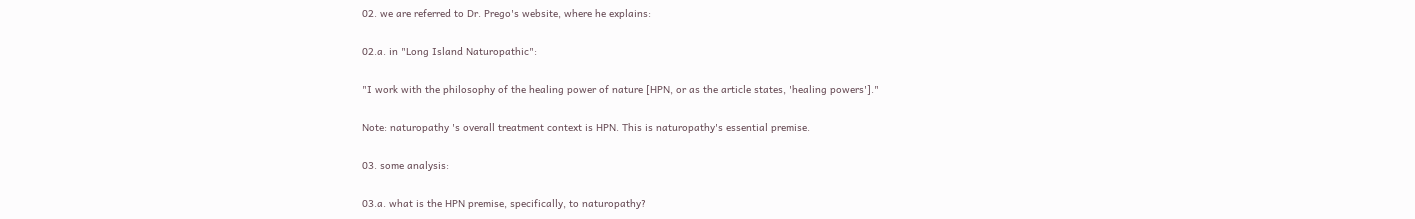02. we are referred to Dr. Prego's website, where he explains:

02.a. in "Long Island Naturopathic":

"I work with the philosophy of the healing power of nature [HPN, or as the article states, 'healing powers']."

Note: naturopathy 's overall treatment context is HPN. This is naturopathy's essential premise.

03. some analysis:

03.a. what is the HPN premise, specifically, to naturopathy?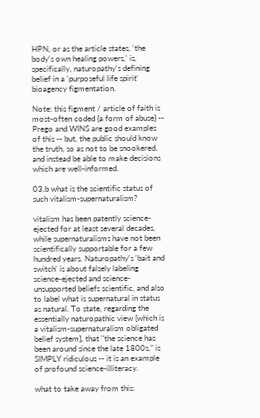HPN, or as the article states, 'the body's own healing powers,' is, specifically, naturopathy's defining belief in a 'purposeful life spirit' bioagency figmentation.

Note: this figment / article of faith is most-often coded {a form of abuse} -- Prego and WINS are good examples of this -- but, the public should know the truth, so as not to be snookered, and instead be able to make decisions which are well-informed.

03.b what is the scientific status of such vitalism-supernaturalism?

vitalism has been patently science-ejected for at least several decades, while supernaturalisms have not been scientifically supportable for a few hundred years. Naturopathy's 'bait and switch' is about falsely labeling science-ejected and science-unsupported beliefs scientific, and also to label what is supernatural in status as natural. To state, regarding the essentially naturopathic view [which is a vitalism-supernaturalism obligated belief system], that "the science has been around since the late 1800s," is SIMPLY ridiculous -- it is an example of profound science-illiteracy.

what to take away from this: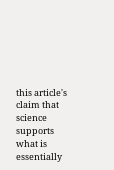this article's claim that science supports what is essentially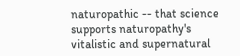naturopathic -- that science supports naturopathy's vitalistic and supernatural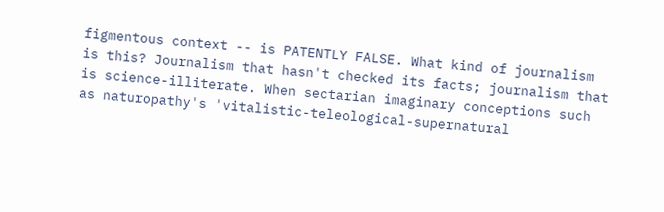figmentous context -- is PATENTLY FALSE. What kind of journalism is this? Journalism that hasn't checked its facts; journalism that is science-illiterate. When sectarian imaginary conceptions such as naturopathy's 'vitalistic-teleological-supernatural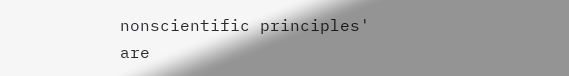nonscientific principles' are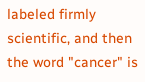labeled firmly scientific, and then the word "cancer" is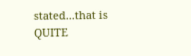stated...that is QUITE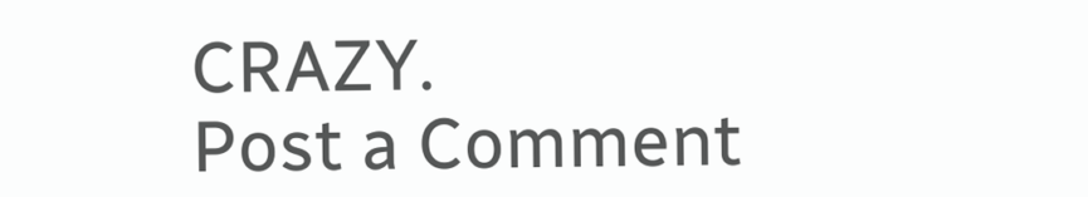CRAZY.
Post a Comment